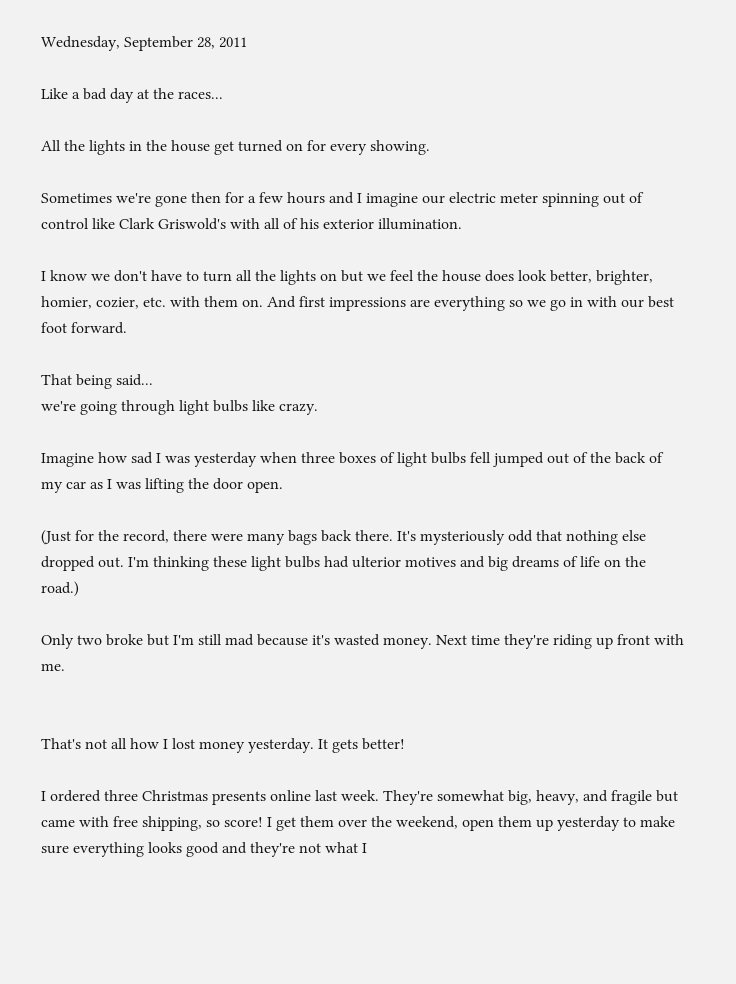Wednesday, September 28, 2011

Like a bad day at the races...

All the lights in the house get turned on for every showing.

Sometimes we're gone then for a few hours and I imagine our electric meter spinning out of control like Clark Griswold's with all of his exterior illumination.

I know we don't have to turn all the lights on but we feel the house does look better, brighter, homier, cozier, etc. with them on. And first impressions are everything so we go in with our best foot forward.

That being said...
we're going through light bulbs like crazy.

Imagine how sad I was yesterday when three boxes of light bulbs fell jumped out of the back of my car as I was lifting the door open.

(Just for the record, there were many bags back there. It's mysteriously odd that nothing else dropped out. I'm thinking these light bulbs had ulterior motives and big dreams of life on the road.)

Only two broke but I'm still mad because it's wasted money. Next time they're riding up front with me.


That's not all how I lost money yesterday. It gets better!

I ordered three Christmas presents online last week. They're somewhat big, heavy, and fragile but came with free shipping, so score! I get them over the weekend, open them up yesterday to make sure everything looks good and they're not what I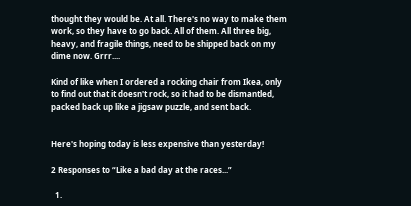thought they would be. At all. There's no way to make them work, so they have to go back. All of them. All three big, heavy, and fragile things, need to be shipped back on my dime now. Grrr....

Kind of like when I ordered a rocking chair from Ikea, only to find out that it doesn't rock, so it had to be dismantled, packed back up like a jigsaw puzzle, and sent back.


Here's hoping today is less expensive than yesterday!

2 Responses to “Like a bad day at the races...”

  1.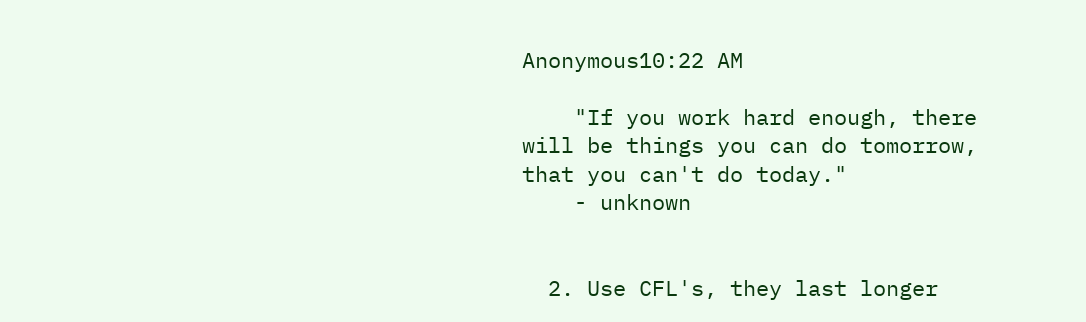Anonymous10:22 AM

    "If you work hard enough, there will be things you can do tomorrow, that you can't do today."
    - unknown


  2. Use CFL's, they last longer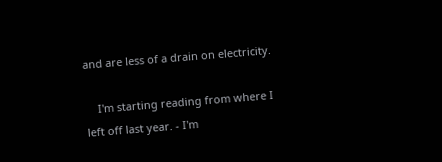and are less of a drain on electricity.

    I'm starting reading from where I left off last year. - I'm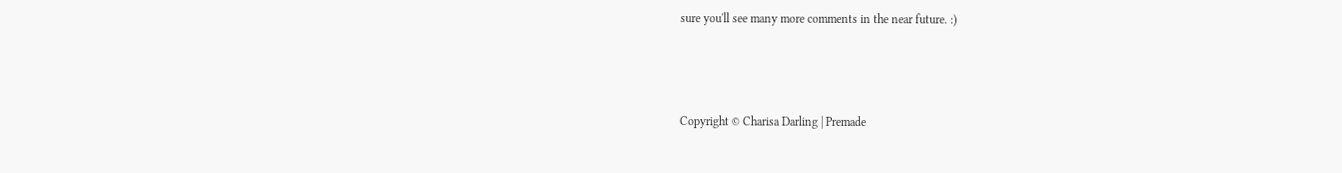sure you'll see many more comments in the near future. :)



Copyright © Charisa Darling | Premade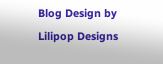Blog Design by Lilipop Designs